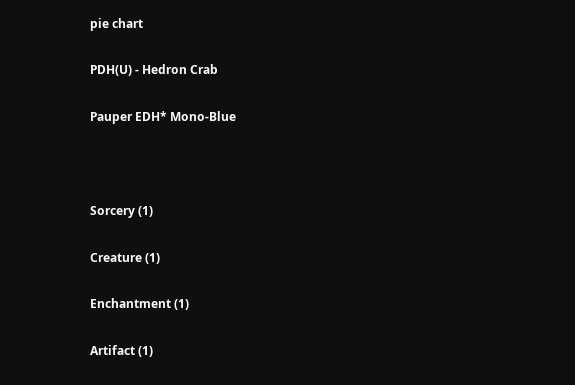pie chart

PDH(U) - Hedron Crab

Pauper EDH* Mono-Blue



Sorcery (1)

Creature (1)

Enchantment (1)

Artifact (1)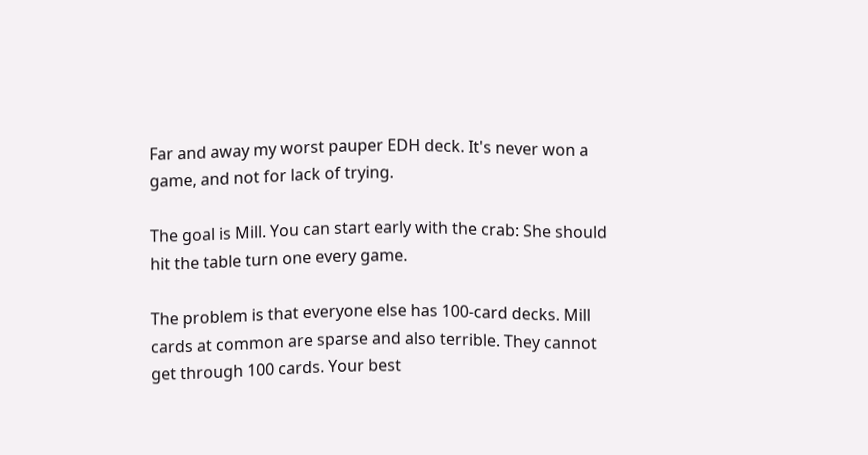Far and away my worst pauper EDH deck. It's never won a game, and not for lack of trying.

The goal is Mill. You can start early with the crab: She should hit the table turn one every game.

The problem is that everyone else has 100-card decks. Mill cards at common are sparse and also terrible. They cannot get through 100 cards. Your best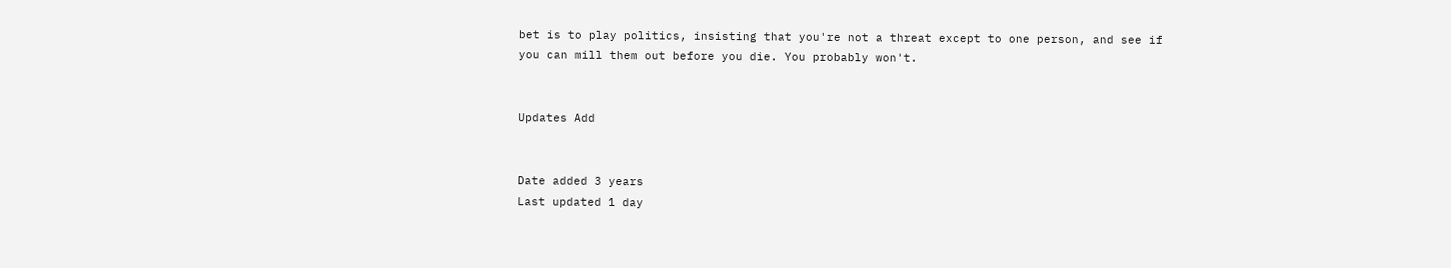bet is to play politics, insisting that you're not a threat except to one person, and see if you can mill them out before you die. You probably won't.


Updates Add


Date added 3 years
Last updated 1 day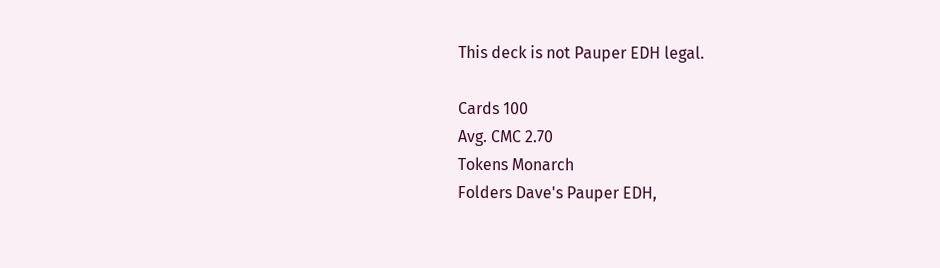This deck is not Pauper EDH legal.

Cards 100
Avg. CMC 2.70
Tokens Monarch
Folders Dave's Pauper EDH,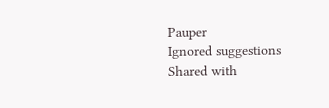Pauper
Ignored suggestions
Shared with